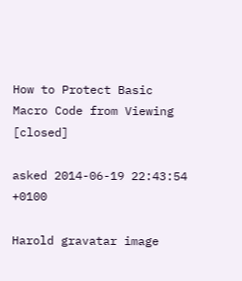How to Protect Basic Macro Code from Viewing [closed]

asked 2014-06-19 22:43:54 +0100

Harold gravatar image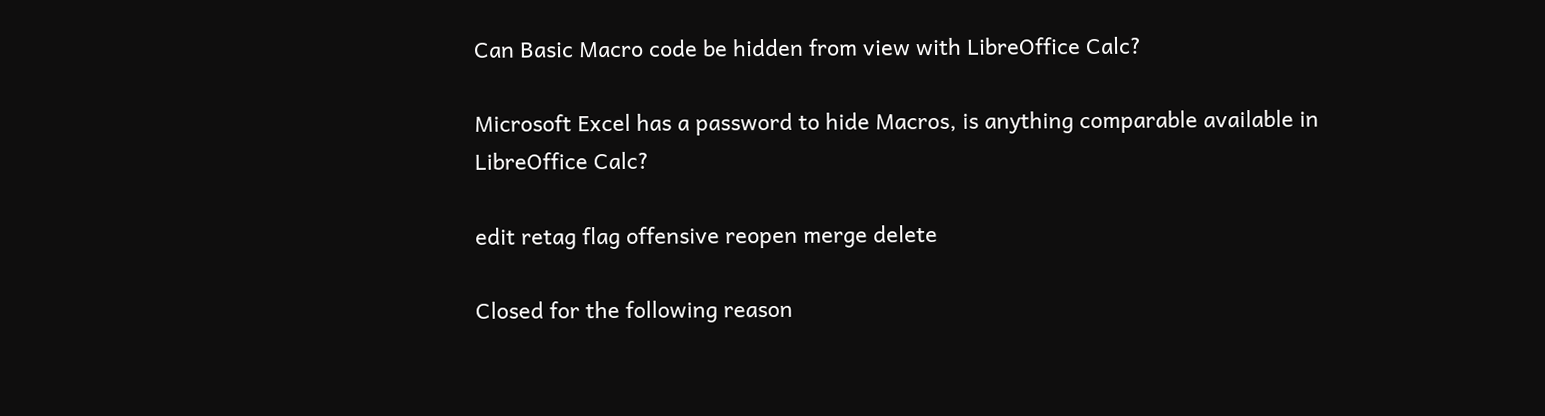Can Basic Macro code be hidden from view with LibreOffice Calc?

Microsoft Excel has a password to hide Macros, is anything comparable available in LibreOffice Calc?

edit retag flag offensive reopen merge delete

Closed for the following reason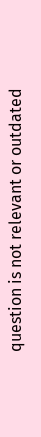question is not relevant or outdated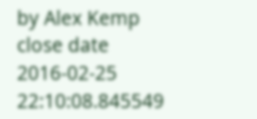by Alex Kemp
close date 2016-02-25 22:10:08.845549